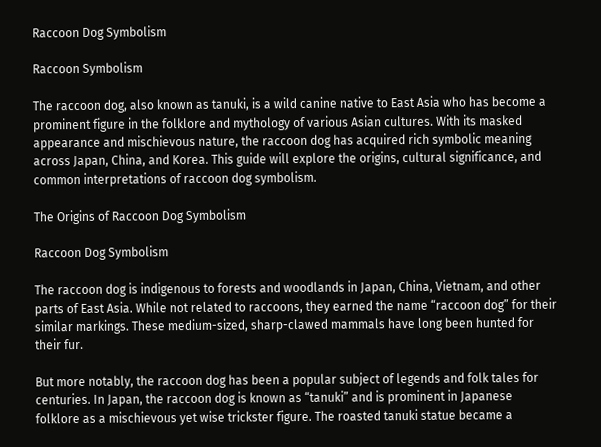Raccoon Dog Symbolism

Raccoon Symbolism

The raccoon dog, also known as tanuki, is a wild canine native to East Asia who has become a prominent figure in the folklore and mythology of various Asian cultures. With its masked appearance and mischievous nature, the raccoon dog has acquired rich symbolic meaning across Japan, China, and Korea. This guide will explore the origins, cultural significance, and common interpretations of raccoon dog symbolism.

The Origins of Raccoon Dog Symbolism

Raccoon Dog Symbolism

The raccoon dog is indigenous to forests and woodlands in Japan, China, Vietnam, and other parts of East Asia. While not related to raccoons, they earned the name “raccoon dog” for their similar markings. These medium-sized, sharp-clawed mammals have long been hunted for their fur.

But more notably, the raccoon dog has been a popular subject of legends and folk tales for centuries. In Japan, the raccoon dog is known as “tanuki” and is prominent in Japanese folklore as a mischievous yet wise trickster figure. The roasted tanuki statue became a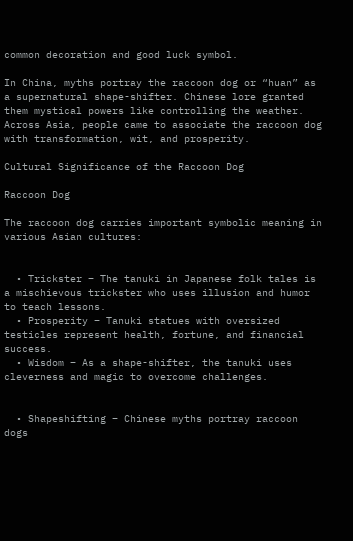common decoration and good luck symbol.

In China, myths portray the raccoon dog or “huan” as a supernatural shape-shifter. Chinese lore granted them mystical powers like controlling the weather. Across Asia, people came to associate the raccoon dog with transformation, wit, and prosperity.

Cultural Significance of the Raccoon Dog

Raccoon Dog

The raccoon dog carries important symbolic meaning in various Asian cultures:


  • Trickster – The tanuki in Japanese folk tales is a mischievous trickster who uses illusion and humor to teach lessons.
  • Prosperity – Tanuki statues with oversized testicles represent health, fortune, and financial success.
  • Wisdom – As a shape-shifter, the tanuki uses cleverness and magic to overcome challenges.


  • Shapeshifting – Chinese myths portray raccoon dogs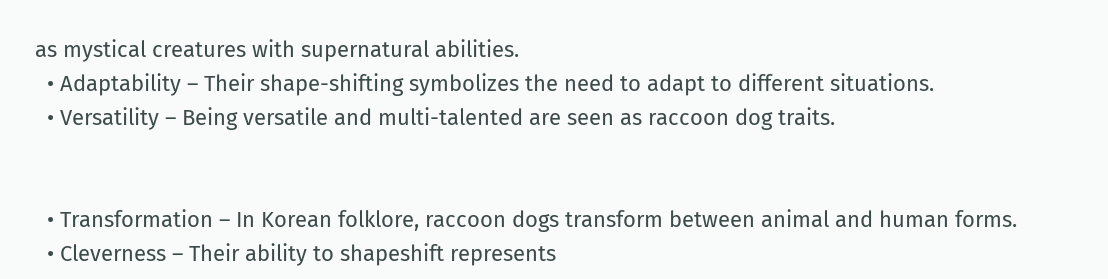as mystical creatures with supernatural abilities.
  • Adaptability – Their shape-shifting symbolizes the need to adapt to different situations.
  • Versatility – Being versatile and multi-talented are seen as raccoon dog traits.


  • Transformation – In Korean folklore, raccoon dogs transform between animal and human forms.
  • Cleverness – Their ability to shapeshift represents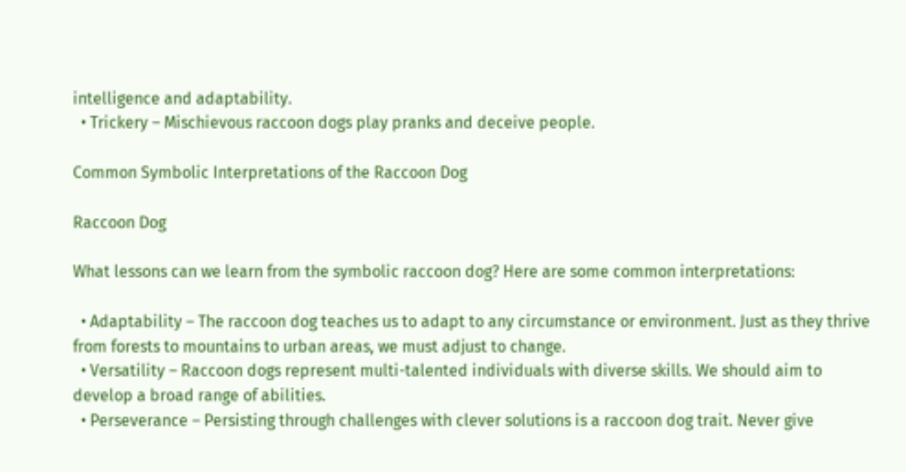intelligence and adaptability.
  • Trickery – Mischievous raccoon dogs play pranks and deceive people.

Common Symbolic Interpretations of the Raccoon Dog

Raccoon Dog

What lessons can we learn from the symbolic raccoon dog? Here are some common interpretations:

  • Adaptability – The raccoon dog teaches us to adapt to any circumstance or environment. Just as they thrive from forests to mountains to urban areas, we must adjust to change.
  • Versatility – Raccoon dogs represent multi-talented individuals with diverse skills. We should aim to develop a broad range of abilities.
  • Perseverance – Persisting through challenges with clever solutions is a raccoon dog trait. Never give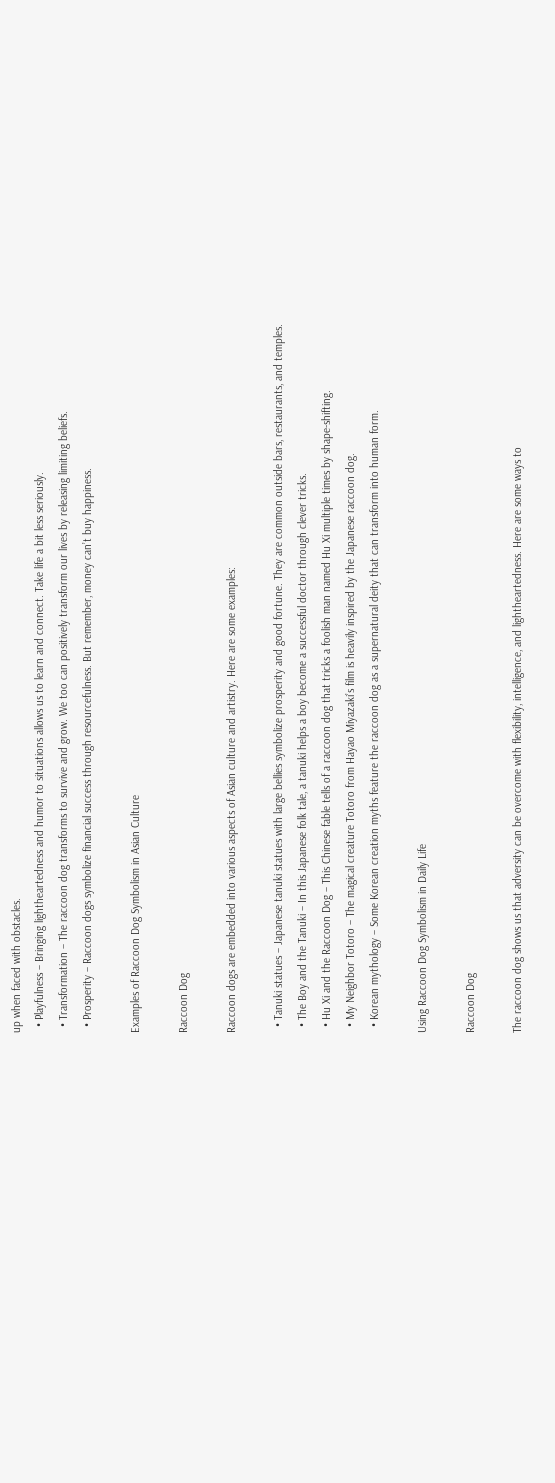up when faced with obstacles.
  • Playfulness – Bringing lightheartedness and humor to situations allows us to learn and connect. Take life a bit less seriously.
  • Transformation – The raccoon dog transforms to survive and grow. We too can positively transform our lives by releasing limiting beliefs.
  • Prosperity – Raccoon dogs symbolize financial success through resourcefulness. But remember, money can’t buy happiness.

Examples of Raccoon Dog Symbolism in Asian Culture

Raccoon Dog

Raccoon dogs are embedded into various aspects of Asian culture and artistry. Here are some examples:

  • Tanuki statues – Japanese tanuki statues with large bellies symbolize prosperity and good fortune. They are common outside bars, restaurants, and temples.
  • The Boy and the Tanuki – In this Japanese folk tale, a tanuki helps a boy become a successful doctor through clever tricks.
  • Hu Xi and the Raccoon Dog – This Chinese fable tells of a raccoon dog that tricks a foolish man named Hu Xi multiple times by shape-shifting.
  • My Neighbor Totoro – The magical creature Totoro from Hayao Miyazaki’s film is heavily inspired by the Japanese raccoon dog.
  • Korean mythology – Some Korean creation myths feature the raccoon dog as a supernatural deity that can transform into human form.

Using Raccoon Dog Symbolism in Daily Life

Raccoon Dog

The raccoon dog shows us that adversity can be overcome with flexibility, intelligence, and lightheartedness. Here are some ways to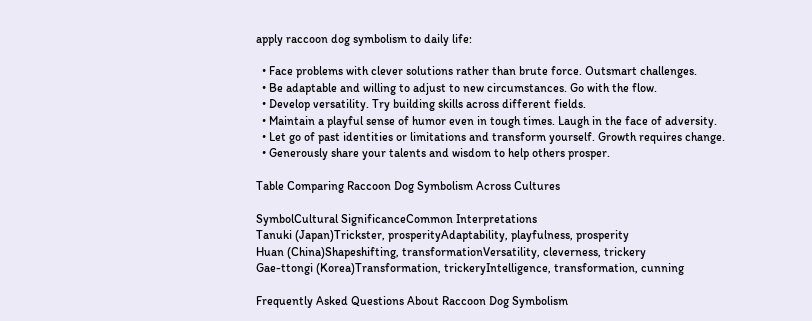apply raccoon dog symbolism to daily life:

  • Face problems with clever solutions rather than brute force. Outsmart challenges.
  • Be adaptable and willing to adjust to new circumstances. Go with the flow.
  • Develop versatility. Try building skills across different fields.
  • Maintain a playful sense of humor even in tough times. Laugh in the face of adversity.
  • Let go of past identities or limitations and transform yourself. Growth requires change.
  • Generously share your talents and wisdom to help others prosper.

Table Comparing Raccoon Dog Symbolism Across Cultures

SymbolCultural SignificanceCommon Interpretations
Tanuki (Japan)Trickster, prosperityAdaptability, playfulness, prosperity
Huan (China)Shapeshifting, transformationVersatility, cleverness, trickery
Gae-ttongi (Korea)Transformation, trickeryIntelligence, transformation, cunning

Frequently Asked Questions About Raccoon Dog Symbolism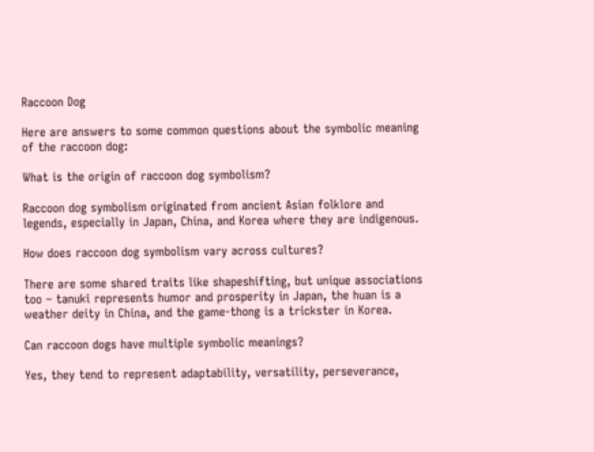Raccoon Dog

Here are answers to some common questions about the symbolic meaning of the raccoon dog:

What is the origin of raccoon dog symbolism?

Raccoon dog symbolism originated from ancient Asian folklore and legends, especially in Japan, China, and Korea where they are indigenous.

How does raccoon dog symbolism vary across cultures?

There are some shared traits like shapeshifting, but unique associations too – tanuki represents humor and prosperity in Japan, the huan is a weather deity in China, and the game-thong is a trickster in Korea.

Can raccoon dogs have multiple symbolic meanings?

Yes, they tend to represent adaptability, versatility, perseverance,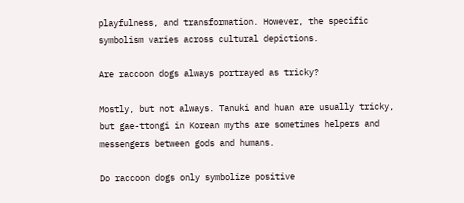playfulness, and transformation. However, the specific symbolism varies across cultural depictions.

Are raccoon dogs always portrayed as tricky?

Mostly, but not always. Tanuki and huan are usually tricky, but gae-ttongi in Korean myths are sometimes helpers and messengers between gods and humans.

Do raccoon dogs only symbolize positive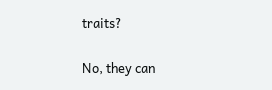traits?

No, they can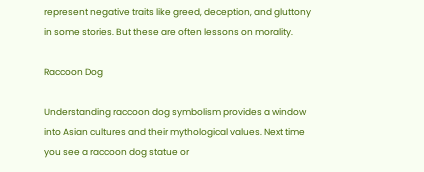represent negative traits like greed, deception, and gluttony in some stories. But these are often lessons on morality.

Raccoon Dog

Understanding raccoon dog symbolism provides a window into Asian cultures and their mythological values. Next time you see a raccoon dog statue or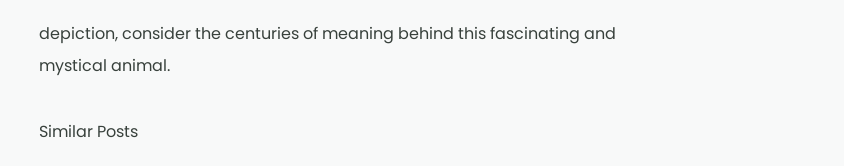depiction, consider the centuries of meaning behind this fascinating and mystical animal.

Similar Posts